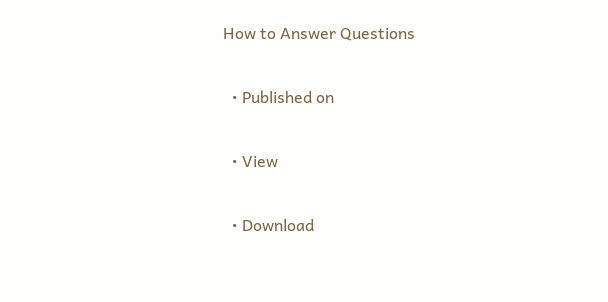How to Answer Questions

  • Published on

  • View

  • Download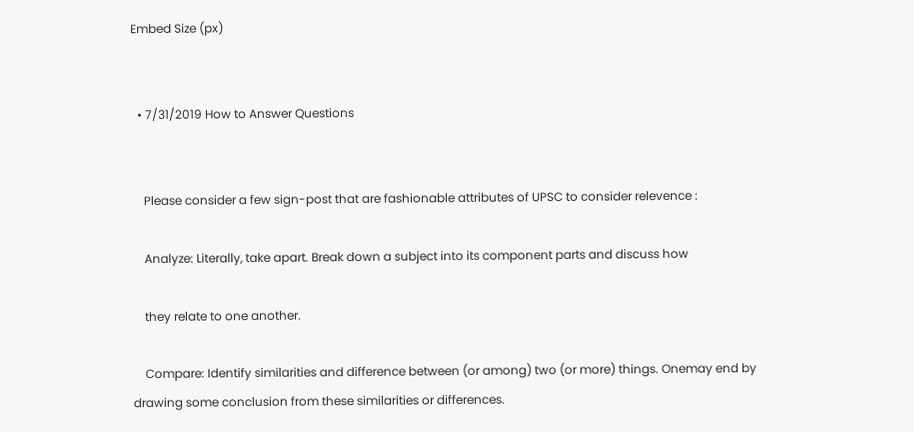Embed Size (px)


  • 7/31/2019 How to Answer Questions


    Please consider a few sign-post that are fashionable attributes of UPSC to consider relevence :

    Analyze: Literally, take apart. Break down a subject into its component parts and discuss how

    they relate to one another.

    Compare: Identify similarities and difference between (or among) two (or more) things. Onemay end by drawing some conclusion from these similarities or differences.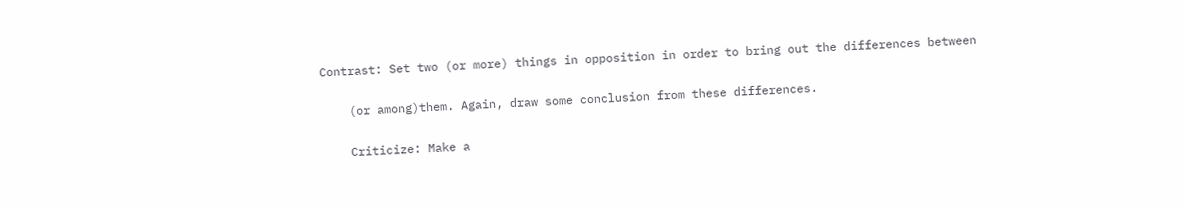Contrast: Set two (or more) things in opposition in order to bring out the differences between

    (or among)them. Again, draw some conclusion from these differences.

    Criticize: Make a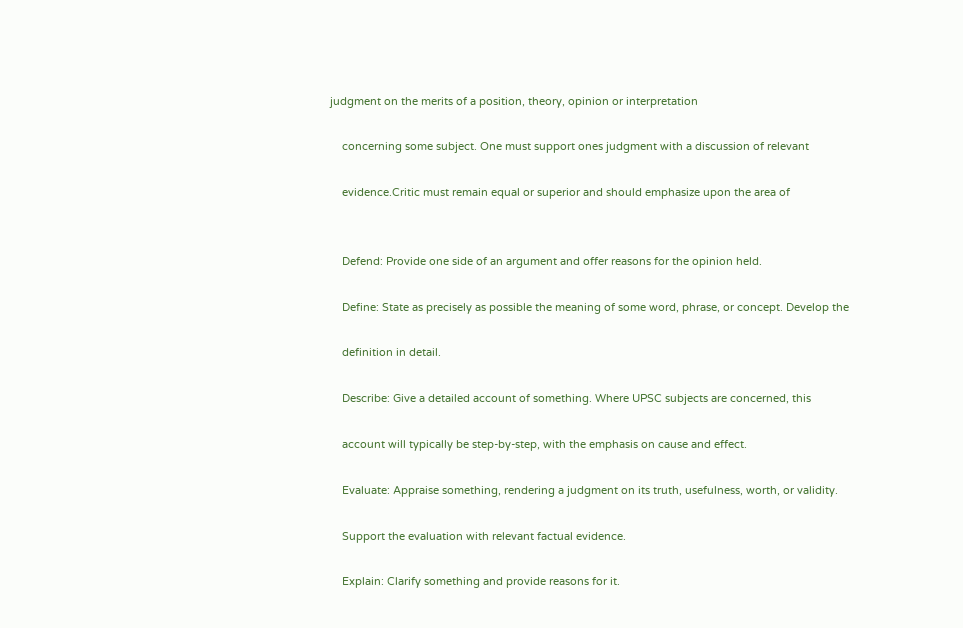judgment on the merits of a position, theory, opinion or interpretation

    concerning some subject. One must support ones judgment with a discussion of relevant

    evidence.Critic must remain equal or superior and should emphasize upon the area of


    Defend: Provide one side of an argument and offer reasons for the opinion held.

    Define: State as precisely as possible the meaning of some word, phrase, or concept. Develop the

    definition in detail.

    Describe: Give a detailed account of something. Where UPSC subjects are concerned, this

    account will typically be step-by-step, with the emphasis on cause and effect.

    Evaluate: Appraise something, rendering a judgment on its truth, usefulness, worth, or validity.

    Support the evaluation with relevant factual evidence.

    Explain: Clarify something and provide reasons for it.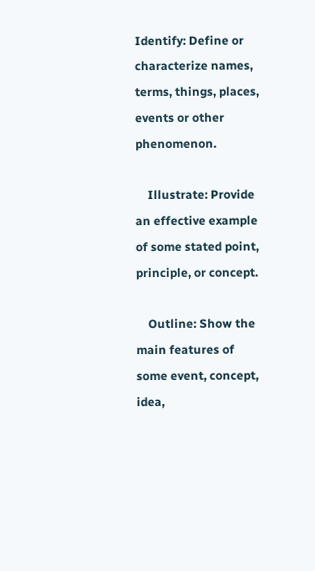Identify: Define or characterize names, terms, things, places, events or other phenomenon.

    Illustrate: Provide an effective example of some stated point, principle, or concept.

    Outline: Show the main features of some event, concept, idea,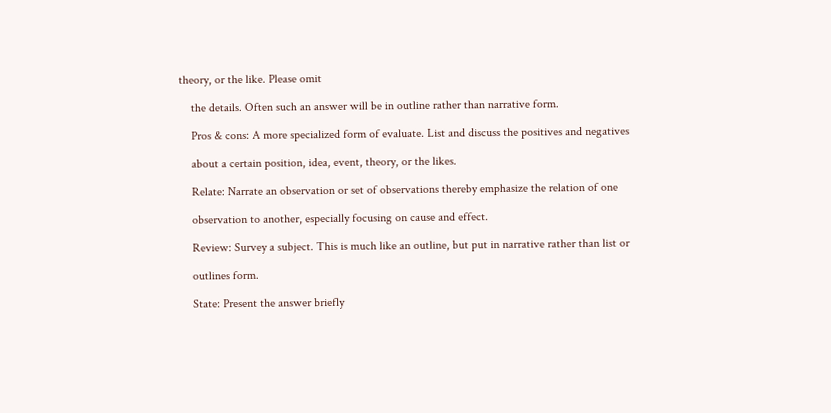theory, or the like. Please omit

    the details. Often such an answer will be in outline rather than narrative form.

    Pros & cons: A more specialized form of evaluate. List and discuss the positives and negatives

    about a certain position, idea, event, theory, or the likes.

    Relate: Narrate an observation or set of observations thereby emphasize the relation of one

    observation to another, especially focusing on cause and effect.

    Review: Survey a subject. This is much like an outline, but put in narrative rather than list or

    outlines form.

    State: Present the answer briefly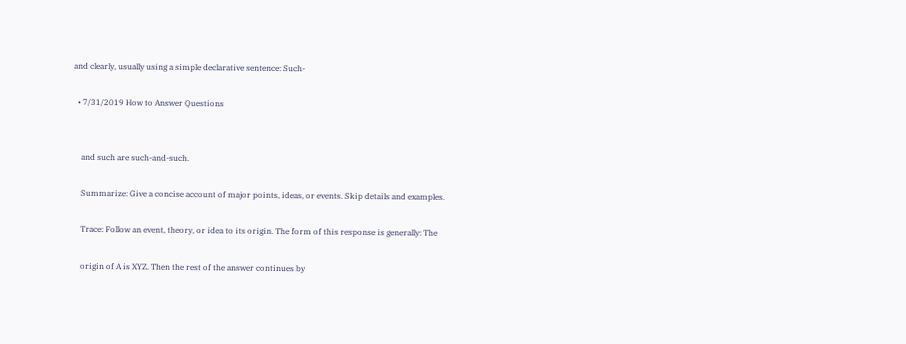and clearly, usually using a simple declarative sentence: Such-

  • 7/31/2019 How to Answer Questions


    and such are such-and-such.

    Summarize: Give a concise account of major points, ideas, or events. Skip details and examples.

    Trace: Follow an event, theory, or idea to its origin. The form of this response is generally: The

    origin of A is XYZ. Then the rest of the answer continues by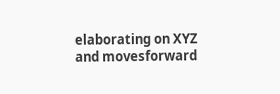elaborating on XYZ and movesforward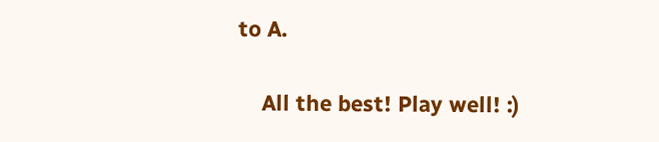to A.

    All the best! Play well! :)